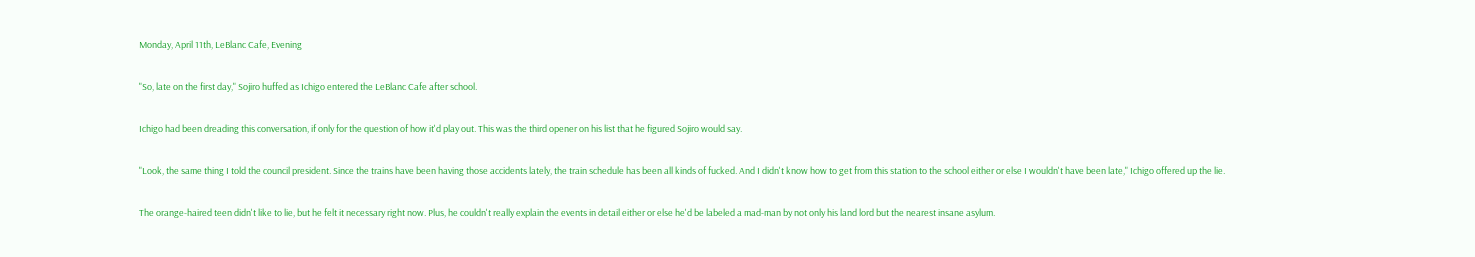Monday, April 11th, LeBlanc Cafe, Evening

"So, late on the first day," Sojiro huffed as Ichigo entered the LeBlanc Cafe after school.

Ichigo had been dreading this conversation, if only for the question of how it'd play out. This was the third opener on his list that he figured Sojiro would say.

"Look, the same thing I told the council president. Since the trains have been having those accidents lately, the train schedule has been all kinds of fucked. And I didn't know how to get from this station to the school either or else I wouldn't have been late," Ichigo offered up the lie.

The orange-haired teen didn't like to lie, but he felt it necessary right now. Plus, he couldn't really explain the events in detail either or else he'd be labeled a mad-man by not only his land lord but the nearest insane asylum.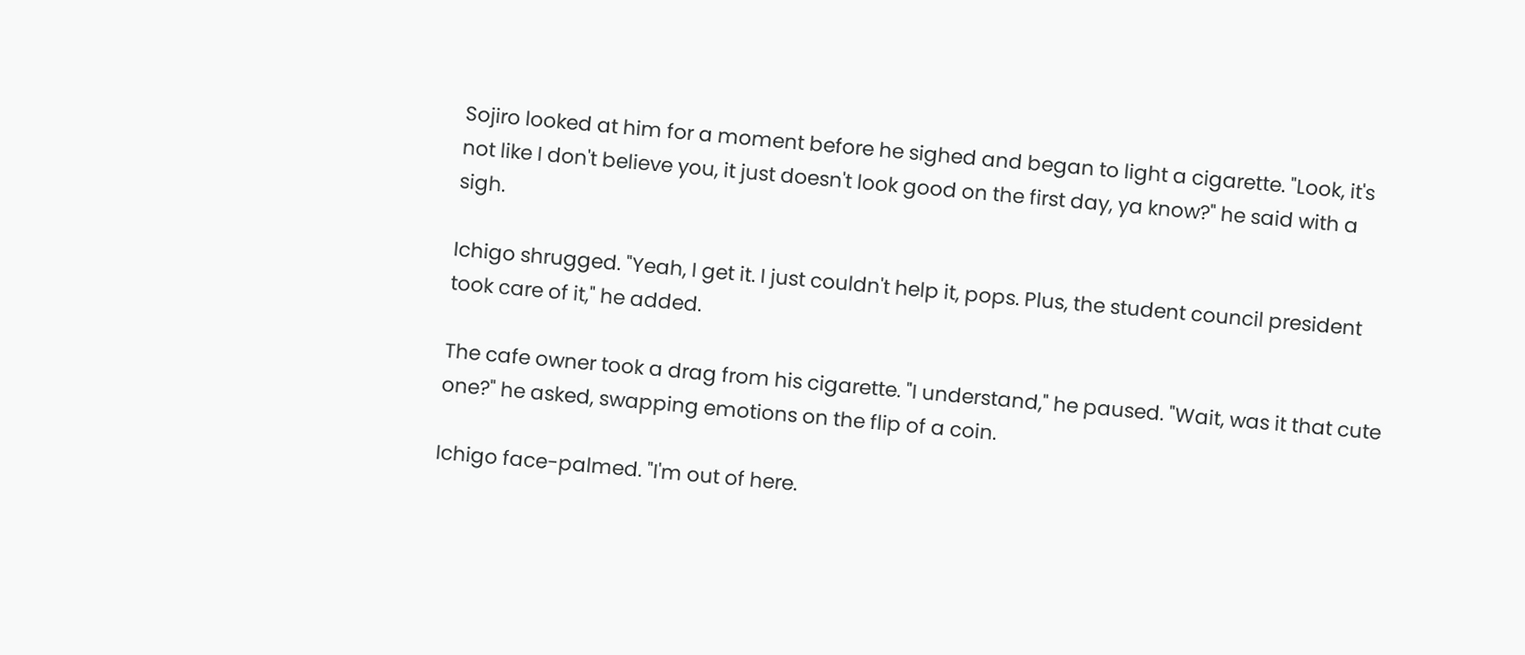Sojiro looked at him for a moment before he sighed and began to light a cigarette. "Look, it's not like I don't believe you, it just doesn't look good on the first day, ya know?" he said with a sigh.

Ichigo shrugged. "Yeah, I get it. I just couldn't help it, pops. Plus, the student council president took care of it," he added.

The cafe owner took a drag from his cigarette. "I understand," he paused. "Wait, was it that cute one?" he asked, swapping emotions on the flip of a coin.

Ichigo face-palmed. "I'm out of here.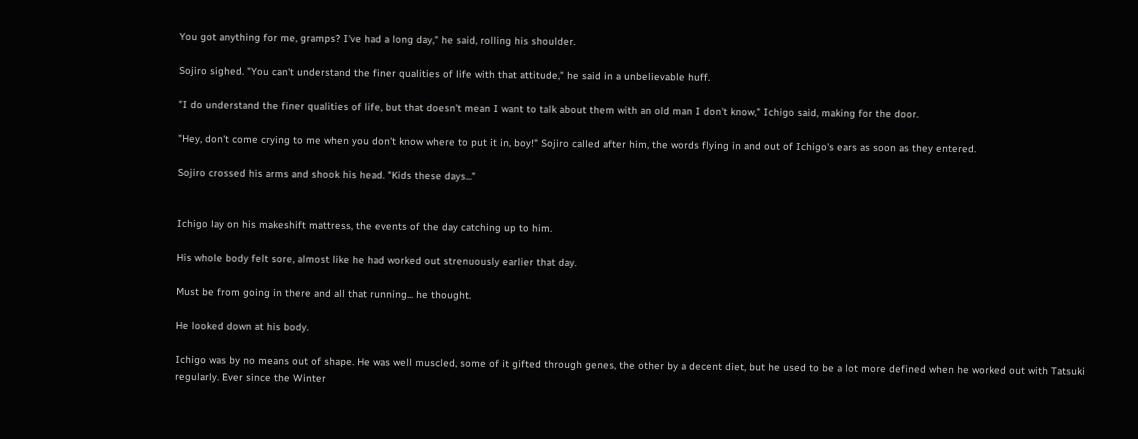You got anything for me, gramps? I've had a long day," he said, rolling his shoulder.

Sojiro sighed. "You can't understand the finer qualities of life with that attitude," he said in a unbelievable huff.

"I do understand the finer qualities of life, but that doesn't mean I want to talk about them with an old man I don't know," Ichigo said, making for the door.

"Hey, don't come crying to me when you don't know where to put it in, boy!" Sojiro called after him, the words flying in and out of Ichigo's ears as soon as they entered.

Sojiro crossed his arms and shook his head. "Kids these days..."


Ichigo lay on his makeshift mattress, the events of the day catching up to him.

His whole body felt sore, almost like he had worked out strenuously earlier that day.

Must be from going in there and all that running... he thought.

He looked down at his body.

Ichigo was by no means out of shape. He was well muscled, some of it gifted through genes, the other by a decent diet, but he used to be a lot more defined when he worked out with Tatsuki regularly. Ever since the Winter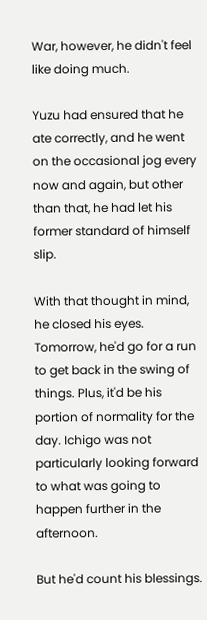War, however, he didn't feel like doing much.

Yuzu had ensured that he ate correctly, and he went on the occasional jog every now and again, but other than that, he had let his former standard of himself slip.

With that thought in mind, he closed his eyes. Tomorrow, he'd go for a run to get back in the swing of things. Plus, it'd be his portion of normality for the day. Ichigo was not particularly looking forward to what was going to happen further in the afternoon.

But he'd count his blessings.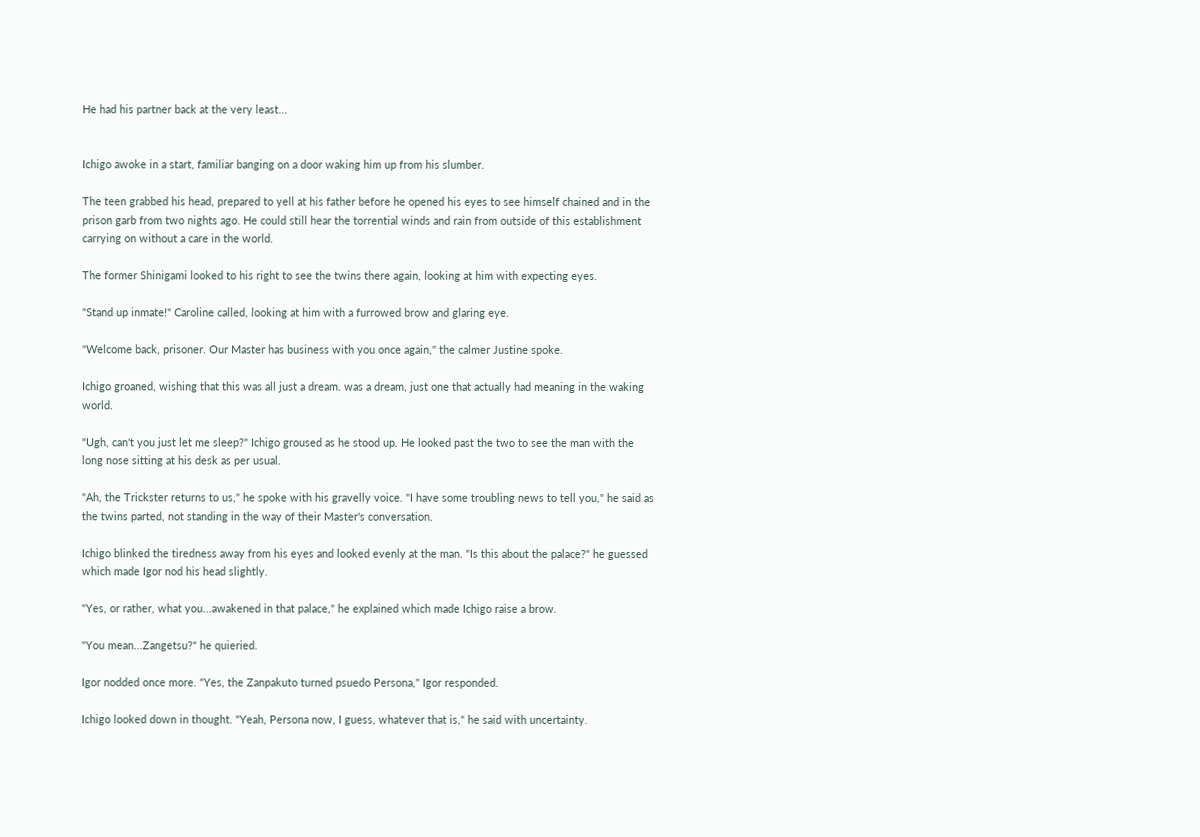He had his partner back at the very least...


Ichigo awoke in a start, familiar banging on a door waking him up from his slumber.

The teen grabbed his head, prepared to yell at his father before he opened his eyes to see himself chained and in the prison garb from two nights ago. He could still hear the torrential winds and rain from outside of this establishment carrying on without a care in the world.

The former Shinigami looked to his right to see the twins there again, looking at him with expecting eyes.

"Stand up inmate!" Caroline called, looking at him with a furrowed brow and glaring eye.

"Welcome back, prisoner. Our Master has business with you once again," the calmer Justine spoke.

Ichigo groaned, wishing that this was all just a dream. was a dream, just one that actually had meaning in the waking world.

"Ugh, can't you just let me sleep?" Ichigo groused as he stood up. He looked past the two to see the man with the long nose sitting at his desk as per usual.

"Ah, the Trickster returns to us," he spoke with his gravelly voice. "I have some troubling news to tell you," he said as the twins parted, not standing in the way of their Master's conversation.

Ichigo blinked the tiredness away from his eyes and looked evenly at the man. "Is this about the palace?" he guessed which made Igor nod his head slightly.

"Yes, or rather, what you...awakened in that palace," he explained which made Ichigo raise a brow.

"You mean...Zangetsu?" he quieried.

Igor nodded once more. "Yes, the Zanpakuto turned psuedo Persona," Igor responded.

Ichigo looked down in thought. "Yeah, Persona now, I guess, whatever that is," he said with uncertainty.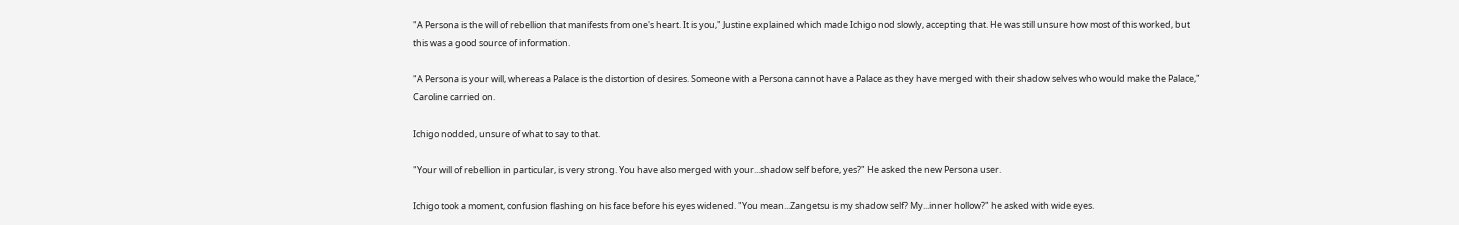"A Persona is the will of rebellion that manifests from one's heart. It is you," Justine explained which made Ichigo nod slowly, accepting that. He was still unsure how most of this worked, but this was a good source of information.

"A Persona is your will, whereas a Palace is the distortion of desires. Someone with a Persona cannot have a Palace as they have merged with their shadow selves who would make the Palace," Caroline carried on.

Ichigo nodded, unsure of what to say to that.

"Your will of rebellion in particular, is very strong. You have also merged with your...shadow self before, yes?" He asked the new Persona user.

Ichigo took a moment, confusion flashing on his face before his eyes widened. "You mean...Zangetsu is my shadow self? My...inner hollow?" he asked with wide eyes.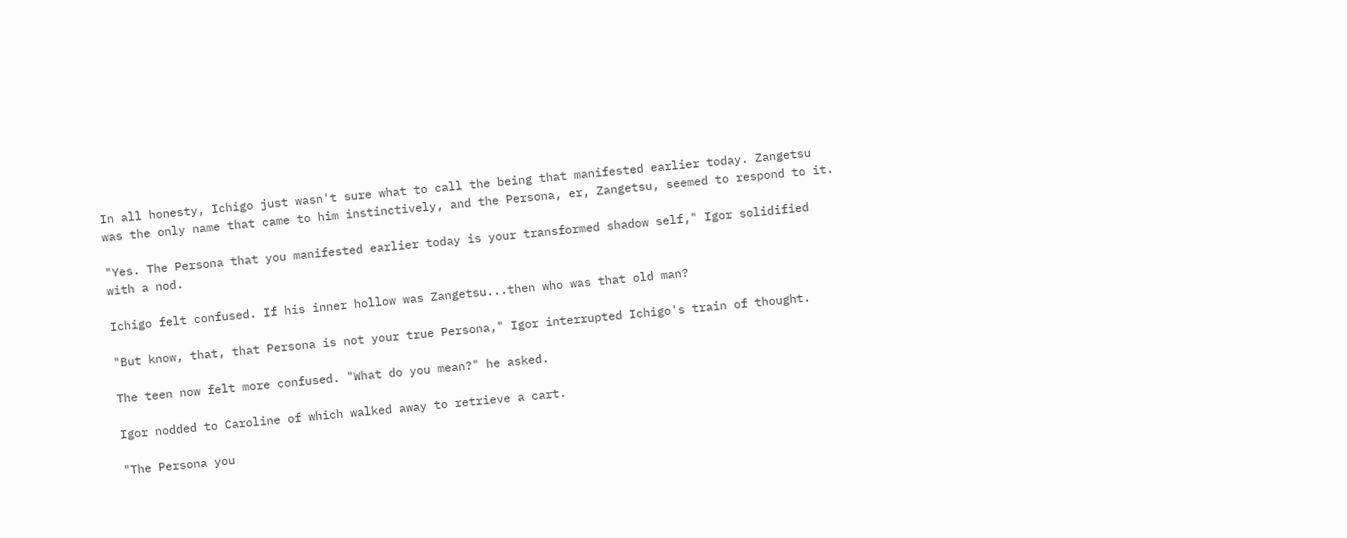In all honesty, Ichigo just wasn't sure what to call the being that manifested earlier today. Zangetsu was the only name that came to him instinctively, and the Persona, er, Zangetsu, seemed to respond to it.

"Yes. The Persona that you manifested earlier today is your transformed shadow self," Igor solidified with a nod.

Ichigo felt confused. If his inner hollow was Zangetsu...then who was that old man?

"But know, that, that Persona is not your true Persona," Igor interrupted Ichigo's train of thought.

The teen now felt more confused. "What do you mean?" he asked.

Igor nodded to Caroline of which walked away to retrieve a cart.

"The Persona you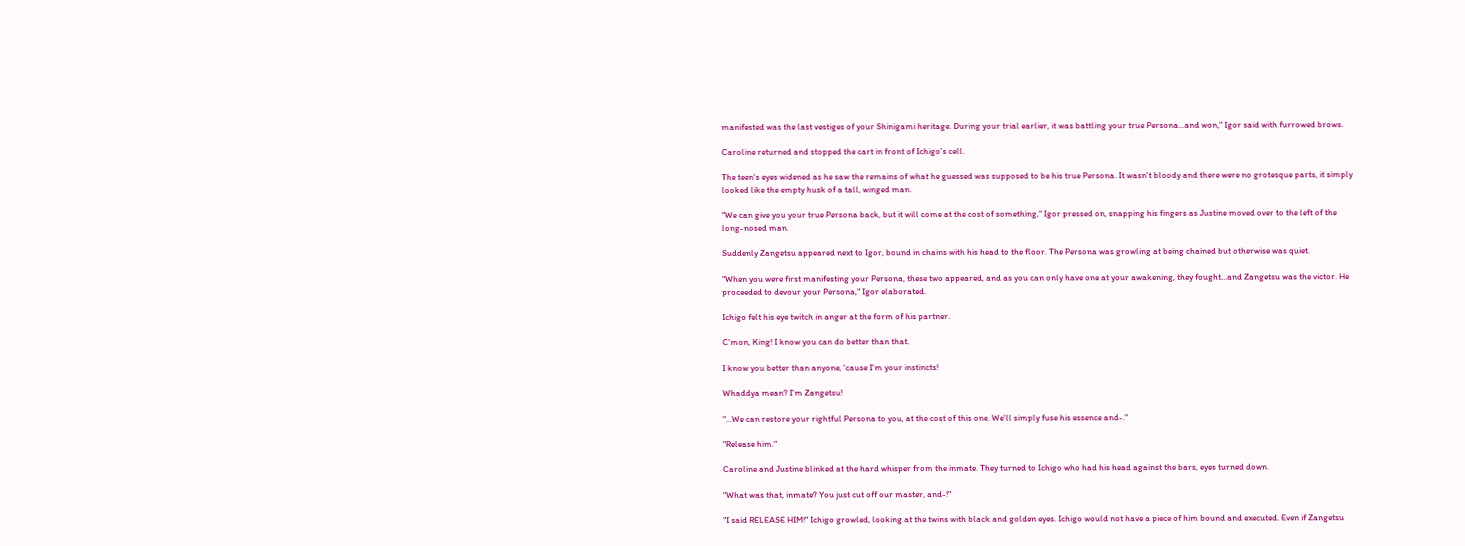manifested was the last vestiges of your Shinigami heritage. During your trial earlier, it was battling your true Persona...and won," Igor said with furrowed brows.

Caroline returned and stopped the cart in front of Ichigo's cell.

The teen's eyes widened as he saw the remains of what he guessed was supposed to be his true Persona. It wasn't bloody and there were no grotesque parts, it simply looked like the empty husk of a tall, winged man.

"We can give you your true Persona back, but it will come at the cost of something," Igor pressed on, snapping his fingers as Justine moved over to the left of the long-nosed man.

Suddenly Zangetsu appeared next to Igor, bound in chains with his head to the floor. The Persona was growling at being chained but otherwise was quiet.

"When you were first manifesting your Persona, these two appeared, and as you can only have one at your awakening, they fought...and Zangetsu was the victor. He proceeded to devour your Persona," Igor elaborated.

Ichigo felt his eye twitch in anger at the form of his partner.

C'mon, King! I know you can do better than that.

I know you better than anyone, 'cause I'm your instincts!

Whaddya mean? I'm Zangetsu!

"...We can restore your rightful Persona to you, at the cost of this one. We'll simply fuse his essence and-."

"Release him."

Caroline and Justine blinked at the hard whisper from the inmate. They turned to Ichigo who had his head against the bars, eyes turned down.

"What was that, inmate? You just cut off our master, and-!"

"I said RELEASE HIM!" Ichigo growled, looking at the twins with black and golden eyes. Ichigo would not have a piece of him bound and executed. Even if Zangetsu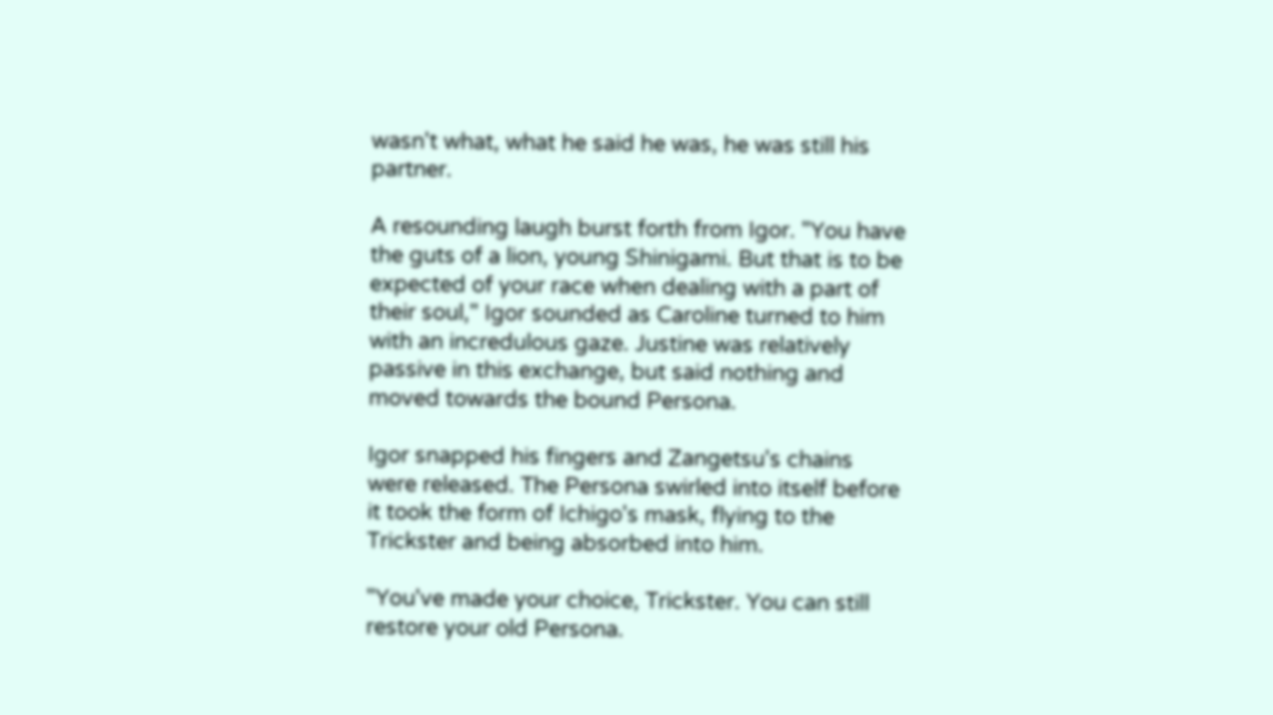wasn't what, what he said he was, he was still his partner.

A resounding laugh burst forth from Igor. "You have the guts of a lion, young Shinigami. But that is to be expected of your race when dealing with a part of their soul," Igor sounded as Caroline turned to him with an incredulous gaze. Justine was relatively passive in this exchange, but said nothing and moved towards the bound Persona.

Igor snapped his fingers and Zangetsu's chains were released. The Persona swirled into itself before it took the form of Ichigo's mask, flying to the Trickster and being absorbed into him.

"You've made your choice, Trickster. You can still restore your old Persona.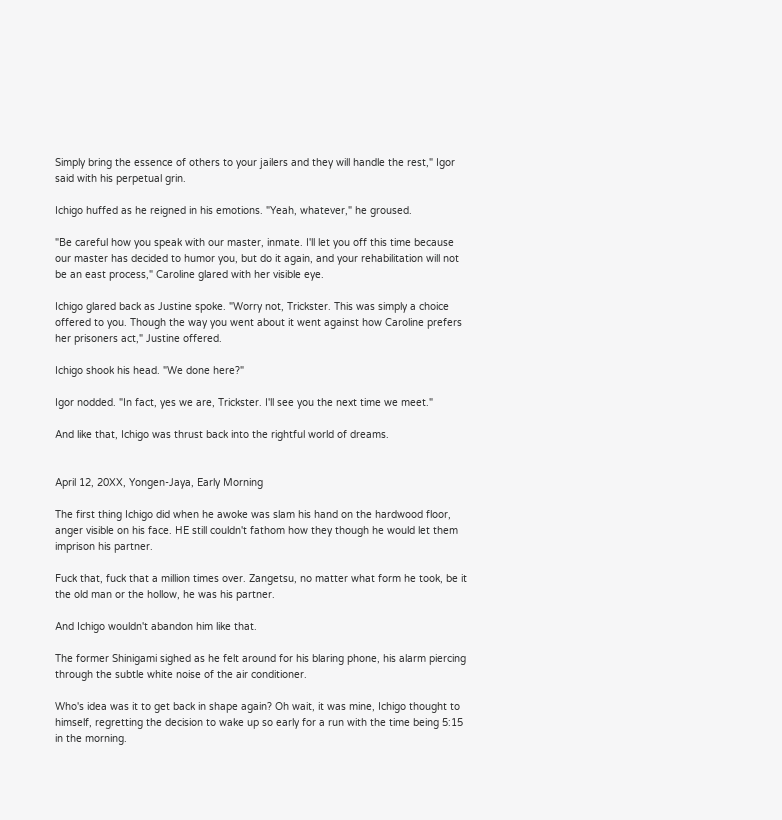Simply bring the essence of others to your jailers and they will handle the rest," Igor said with his perpetual grin.

Ichigo huffed as he reigned in his emotions. "Yeah, whatever," he groused.

"Be careful how you speak with our master, inmate. I'll let you off this time because our master has decided to humor you, but do it again, and your rehabilitation will not be an east process," Caroline glared with her visible eye.

Ichigo glared back as Justine spoke. "Worry not, Trickster. This was simply a choice offered to you. Though the way you went about it went against how Caroline prefers her prisoners act," Justine offered.

Ichigo shook his head. "We done here?"

Igor nodded. "In fact, yes we are, Trickster. I'll see you the next time we meet."

And like that, Ichigo was thrust back into the rightful world of dreams.


April 12, 20XX, Yongen-Jaya, Early Morning

The first thing Ichigo did when he awoke was slam his hand on the hardwood floor, anger visible on his face. HE still couldn't fathom how they though he would let them imprison his partner.

Fuck that, fuck that a million times over. Zangetsu, no matter what form he took, be it the old man or the hollow, he was his partner.

And Ichigo wouldn't abandon him like that.

The former Shinigami sighed as he felt around for his blaring phone, his alarm piercing through the subtle white noise of the air conditioner.

Who's idea was it to get back in shape again? Oh wait, it was mine, Ichigo thought to himself, regretting the decision to wake up so early for a run with the time being 5:15 in the morning.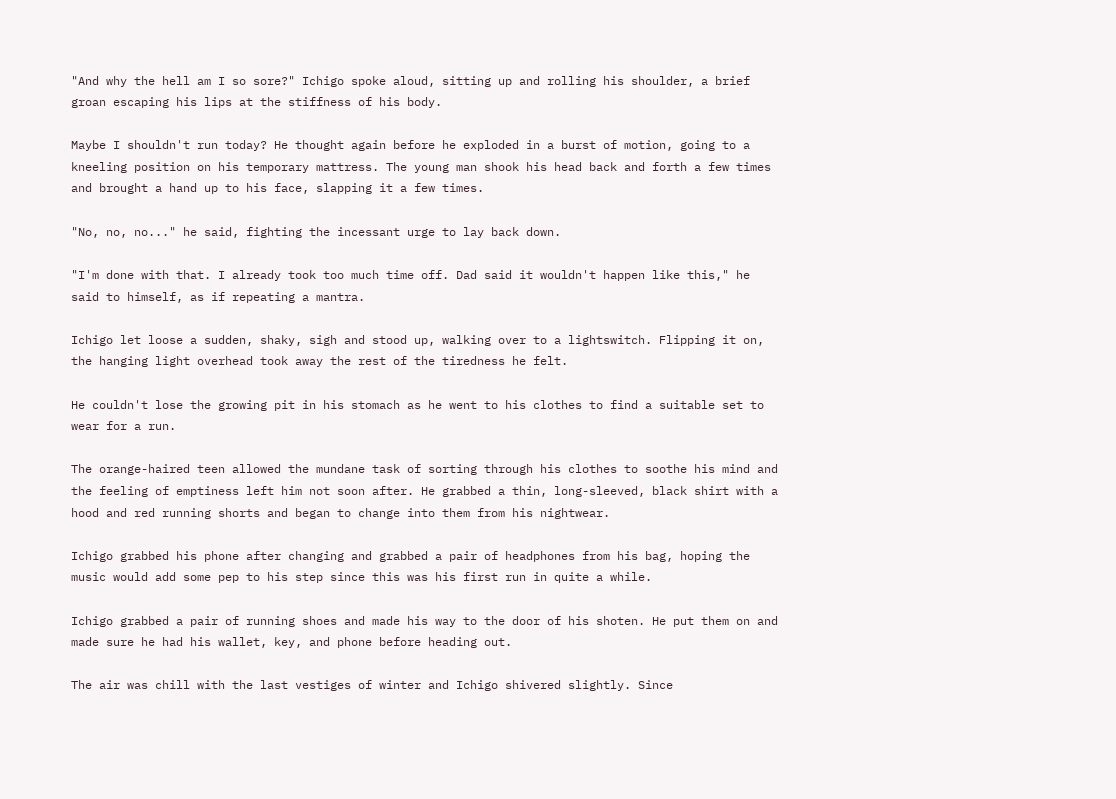"And why the hell am I so sore?" Ichigo spoke aloud, sitting up and rolling his shoulder, a brief groan escaping his lips at the stiffness of his body.

Maybe I shouldn't run today? He thought again before he exploded in a burst of motion, going to a kneeling position on his temporary mattress. The young man shook his head back and forth a few times and brought a hand up to his face, slapping it a few times.

"No, no, no..." he said, fighting the incessant urge to lay back down.

"I'm done with that. I already took too much time off. Dad said it wouldn't happen like this," he said to himself, as if repeating a mantra.

Ichigo let loose a sudden, shaky, sigh and stood up, walking over to a lightswitch. Flipping it on, the hanging light overhead took away the rest of the tiredness he felt.

He couldn't lose the growing pit in his stomach as he went to his clothes to find a suitable set to wear for a run.

The orange-haired teen allowed the mundane task of sorting through his clothes to soothe his mind and the feeling of emptiness left him not soon after. He grabbed a thin, long-sleeved, black shirt with a hood and red running shorts and began to change into them from his nightwear.

Ichigo grabbed his phone after changing and grabbed a pair of headphones from his bag, hoping the music would add some pep to his step since this was his first run in quite a while.

Ichigo grabbed a pair of running shoes and made his way to the door of his shoten. He put them on and made sure he had his wallet, key, and phone before heading out.

The air was chill with the last vestiges of winter and Ichigo shivered slightly. Since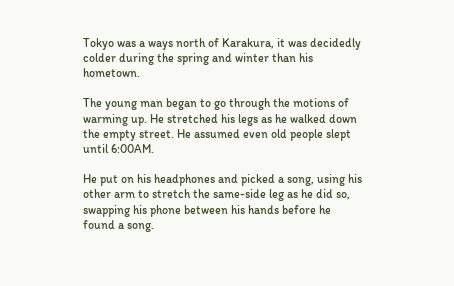Tokyo was a ways north of Karakura, it was decidedly colder during the spring and winter than his hometown.

The young man began to go through the motions of warming up. He stretched his legs as he walked down the empty street. He assumed even old people slept until 6:00AM.

He put on his headphones and picked a song, using his other arm to stretch the same-side leg as he did so, swapping his phone between his hands before he found a song.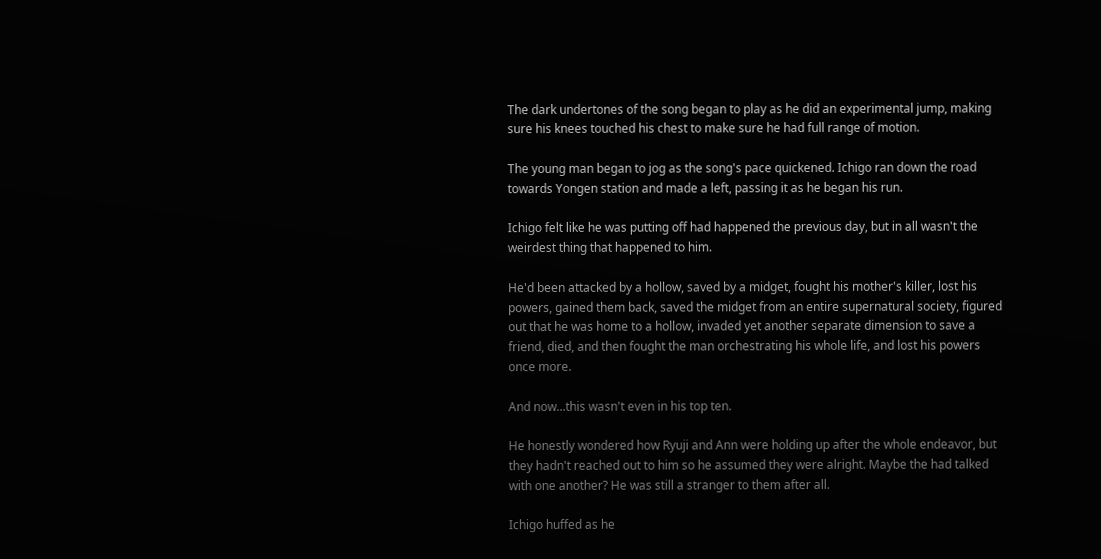The dark undertones of the song began to play as he did an experimental jump, making sure his knees touched his chest to make sure he had full range of motion.

The young man began to jog as the song's pace quickened. Ichigo ran down the road towards Yongen station and made a left, passing it as he began his run.

Ichigo felt like he was putting off had happened the previous day, but in all wasn't the weirdest thing that happened to him.

He'd been attacked by a hollow, saved by a midget, fought his mother's killer, lost his powers, gained them back, saved the midget from an entire supernatural society, figured out that he was home to a hollow, invaded yet another separate dimension to save a friend, died, and then fought the man orchestrating his whole life, and lost his powers once more.

And now...this wasn't even in his top ten.

He honestly wondered how Ryuji and Ann were holding up after the whole endeavor, but they hadn't reached out to him so he assumed they were alright. Maybe the had talked with one another? He was still a stranger to them after all.

Ichigo huffed as he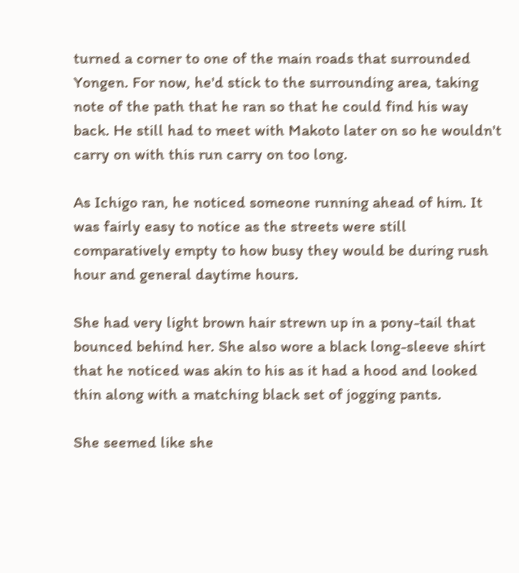turned a corner to one of the main roads that surrounded Yongen. For now, he'd stick to the surrounding area, taking note of the path that he ran so that he could find his way back. He still had to meet with Makoto later on so he wouldn't carry on with this run carry on too long.

As Ichigo ran, he noticed someone running ahead of him. It was fairly easy to notice as the streets were still comparatively empty to how busy they would be during rush hour and general daytime hours.

She had very light brown hair strewn up in a pony-tail that bounced behind her. She also wore a black long-sleeve shirt that he noticed was akin to his as it had a hood and looked thin along with a matching black set of jogging pants.

She seemed like she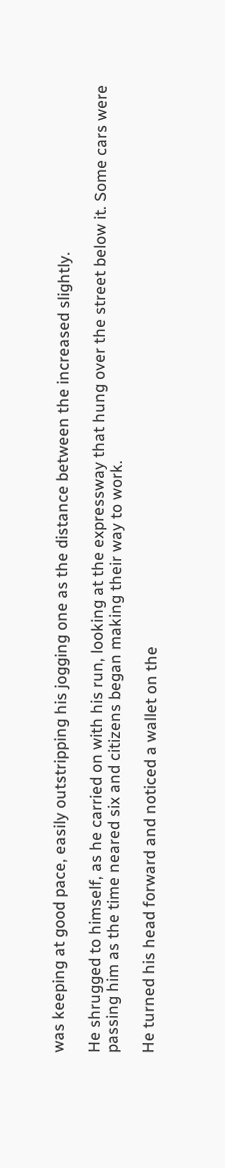was keeping at good pace, easily outstripping his jogging one as the distance between the increased slightly.

He shrugged to himself, as he carried on with his run, looking at the expressway that hung over the street below it. Some cars were passing him as the time neared six and citizens began making their way to work.

He turned his head forward and noticed a wallet on the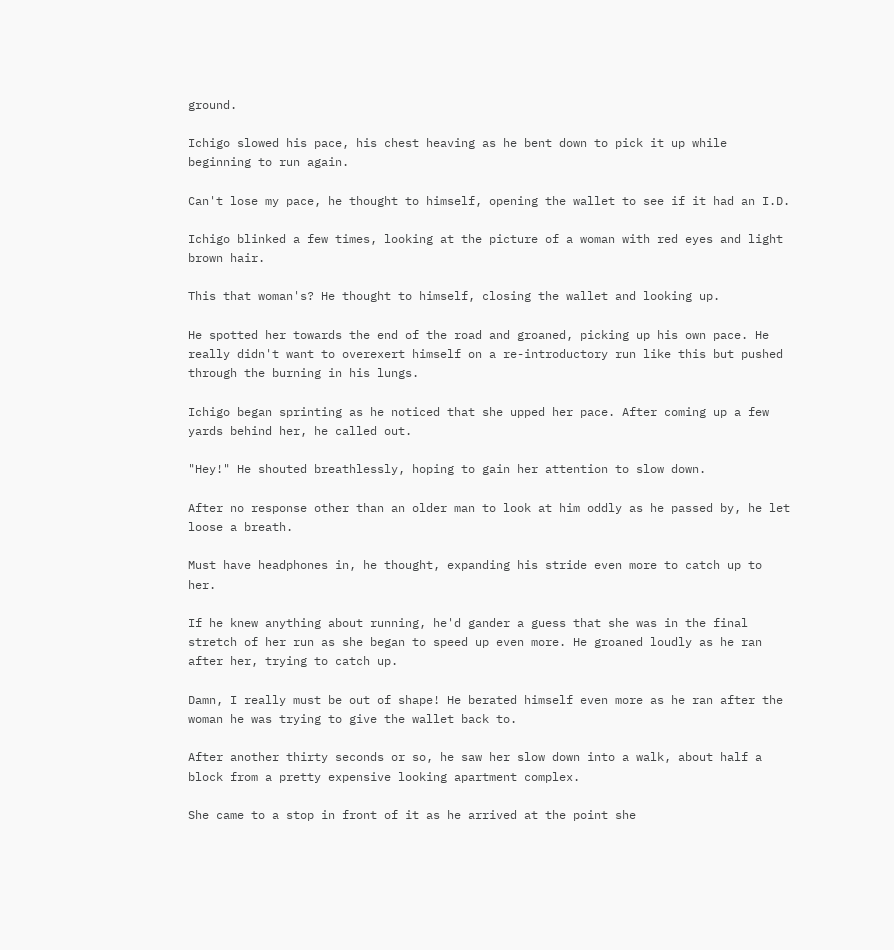ground.

Ichigo slowed his pace, his chest heaving as he bent down to pick it up while beginning to run again.

Can't lose my pace, he thought to himself, opening the wallet to see if it had an I.D.

Ichigo blinked a few times, looking at the picture of a woman with red eyes and light brown hair.

This that woman's? He thought to himself, closing the wallet and looking up.

He spotted her towards the end of the road and groaned, picking up his own pace. He really didn't want to overexert himself on a re-introductory run like this but pushed through the burning in his lungs.

Ichigo began sprinting as he noticed that she upped her pace. After coming up a few yards behind her, he called out.

"Hey!" He shouted breathlessly, hoping to gain her attention to slow down.

After no response other than an older man to look at him oddly as he passed by, he let loose a breath.

Must have headphones in, he thought, expanding his stride even more to catch up to her.

If he knew anything about running, he'd gander a guess that she was in the final stretch of her run as she began to speed up even more. He groaned loudly as he ran after her, trying to catch up.

Damn, I really must be out of shape! He berated himself even more as he ran after the woman he was trying to give the wallet back to.

After another thirty seconds or so, he saw her slow down into a walk, about half a block from a pretty expensive looking apartment complex.

She came to a stop in front of it as he arrived at the point she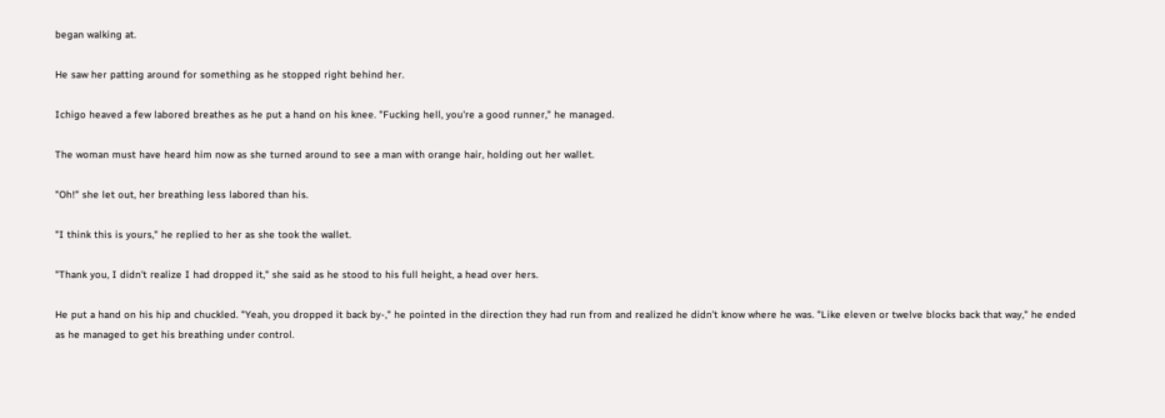began walking at.

He saw her patting around for something as he stopped right behind her.

Ichigo heaved a few labored breathes as he put a hand on his knee. "Fucking hell, you're a good runner," he managed.

The woman must have heard him now as she turned around to see a man with orange hair, holding out her wallet.

"Oh!" she let out, her breathing less labored than his.

"I think this is yours," he replied to her as she took the wallet.

"Thank you, I didn't realize I had dropped it," she said as he stood to his full height, a head over hers.

He put a hand on his hip and chuckled. "Yeah, you dropped it back by-," he pointed in the direction they had run from and realized he didn't know where he was. "Like eleven or twelve blocks back that way," he ended as he managed to get his breathing under control.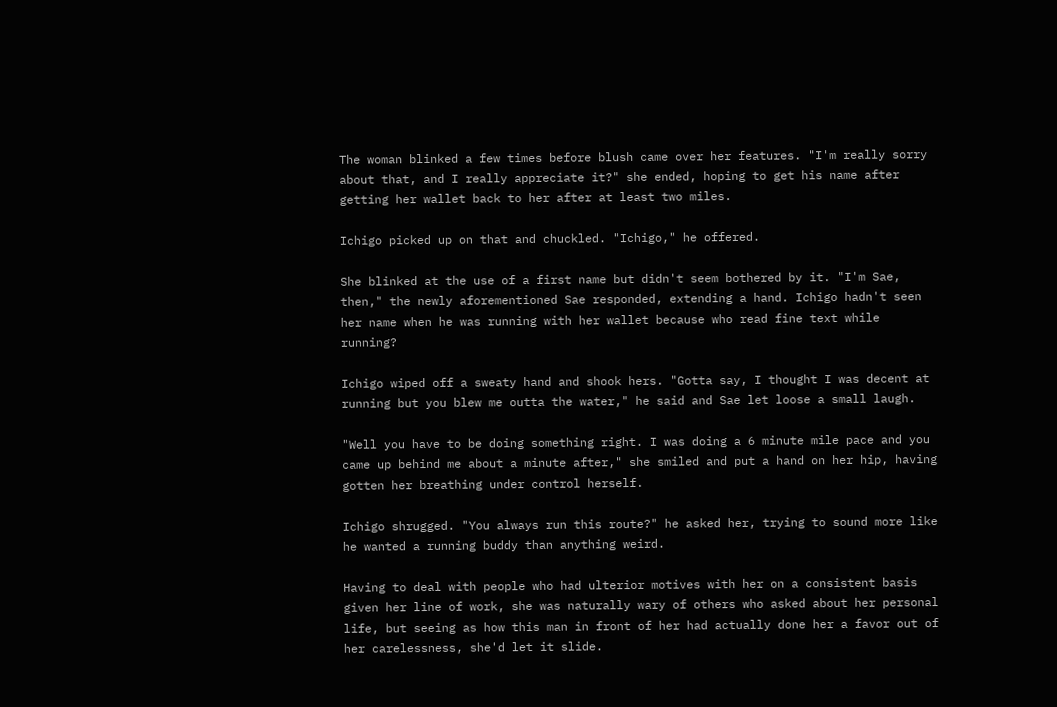The woman blinked a few times before blush came over her features. "I'm really sorry about that, and I really appreciate it?" she ended, hoping to get his name after getting her wallet back to her after at least two miles.

Ichigo picked up on that and chuckled. "Ichigo," he offered.

She blinked at the use of a first name but didn't seem bothered by it. "I'm Sae, then," the newly aforementioned Sae responded, extending a hand. Ichigo hadn't seen her name when he was running with her wallet because who read fine text while running?

Ichigo wiped off a sweaty hand and shook hers. "Gotta say, I thought I was decent at running but you blew me outta the water," he said and Sae let loose a small laugh.

"Well you have to be doing something right. I was doing a 6 minute mile pace and you came up behind me about a minute after," she smiled and put a hand on her hip, having gotten her breathing under control herself.

Ichigo shrugged. "You always run this route?" he asked her, trying to sound more like he wanted a running buddy than anything weird.

Having to deal with people who had ulterior motives with her on a consistent basis given her line of work, she was naturally wary of others who asked about her personal life, but seeing as how this man in front of her had actually done her a favor out of her carelessness, she'd let it slide.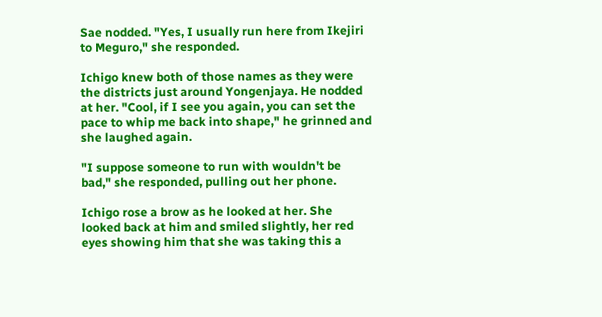Sae nodded. "Yes, I usually run here from Ikejiri to Meguro," she responded.

Ichigo knew both of those names as they were the districts just around Yongenjaya. He nodded at her. "Cool, if I see you again, you can set the pace to whip me back into shape," he grinned and she laughed again.

"I suppose someone to run with wouldn't be bad," she responded, pulling out her phone.

Ichigo rose a brow as he looked at her. She looked back at him and smiled slightly, her red eyes showing him that she was taking this a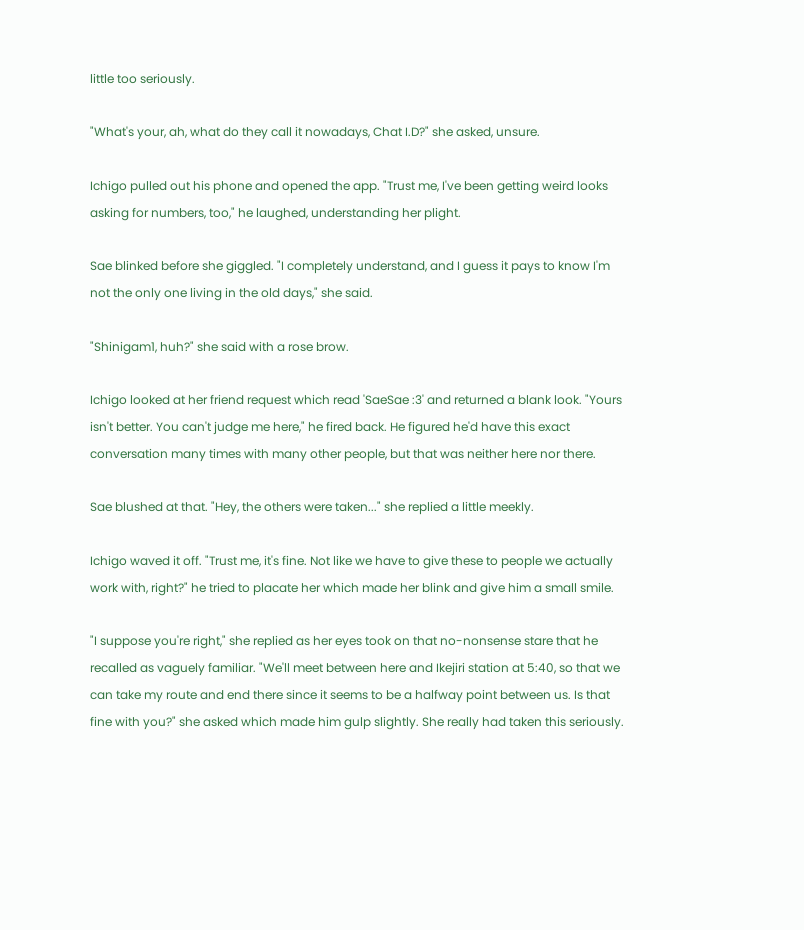little too seriously.

"What's your, ah, what do they call it nowadays, Chat I.D?" she asked, unsure.

Ichigo pulled out his phone and opened the app. "Trust me, I've been getting weird looks asking for numbers, too," he laughed, understanding her plight.

Sae blinked before she giggled. "I completely understand, and I guess it pays to know I'm not the only one living in the old days," she said.

"Shinigam1, huh?" she said with a rose brow.

Ichigo looked at her friend request which read 'SaeSae :3' and returned a blank look. "Yours isn't better. You can't judge me here," he fired back. He figured he'd have this exact conversation many times with many other people, but that was neither here nor there.

Sae blushed at that. "Hey, the others were taken..." she replied a little meekly.

Ichigo waved it off. "Trust me, it's fine. Not like we have to give these to people we actually work with, right?" he tried to placate her which made her blink and give him a small smile.

"I suppose you're right," she replied as her eyes took on that no-nonsense stare that he recalled as vaguely familiar. "We'll meet between here and Ikejiri station at 5:40, so that we can take my route and end there since it seems to be a halfway point between us. Is that fine with you?" she asked which made him gulp slightly. She really had taken this seriously.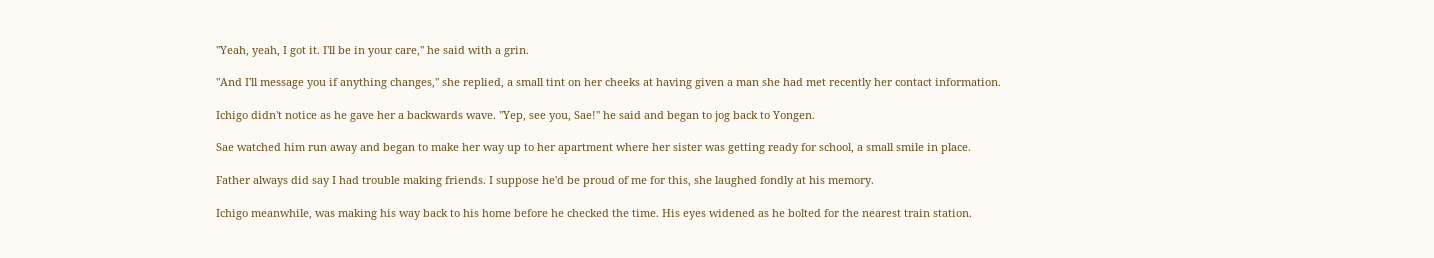"Yeah, yeah, I got it. I'll be in your care," he said with a grin.

"And I'll message you if anything changes," she replied, a small tint on her cheeks at having given a man she had met recently her contact information.

Ichigo didn't notice as he gave her a backwards wave. "Yep, see you, Sae!" he said and began to jog back to Yongen.

Sae watched him run away and began to make her way up to her apartment where her sister was getting ready for school, a small smile in place.

Father always did say I had trouble making friends. I suppose he'd be proud of me for this, she laughed fondly at his memory.

Ichigo meanwhile, was making his way back to his home before he checked the time. His eyes widened as he bolted for the nearest train station.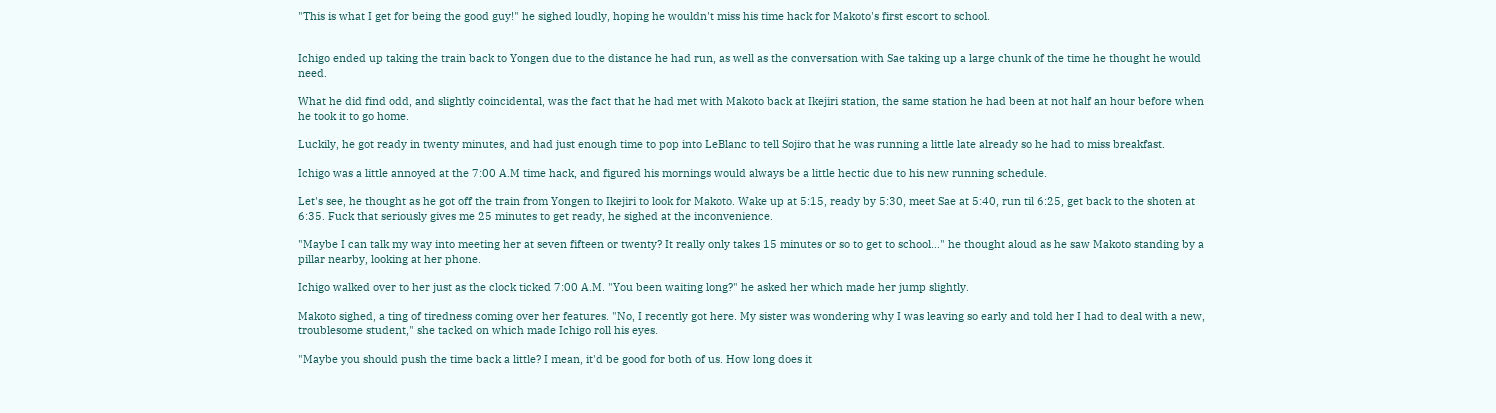"This is what I get for being the good guy!" he sighed loudly, hoping he wouldn't miss his time hack for Makoto's first escort to school.


Ichigo ended up taking the train back to Yongen due to the distance he had run, as well as the conversation with Sae taking up a large chunk of the time he thought he would need.

What he did find odd, and slightly coincidental, was the fact that he had met with Makoto back at Ikejiri station, the same station he had been at not half an hour before when he took it to go home.

Luckily, he got ready in twenty minutes, and had just enough time to pop into LeBlanc to tell Sojiro that he was running a little late already so he had to miss breakfast.

Ichigo was a little annoyed at the 7:00 A.M time hack, and figured his mornings would always be a little hectic due to his new running schedule.

Let's see, he thought as he got off the train from Yongen to Ikejiri to look for Makoto. Wake up at 5:15, ready by 5:30, meet Sae at 5:40, run til 6:25, get back to the shoten at 6:35. Fuck that seriously gives me 25 minutes to get ready, he sighed at the inconvenience.

"Maybe I can talk my way into meeting her at seven fifteen or twenty? It really only takes 15 minutes or so to get to school..." he thought aloud as he saw Makoto standing by a pillar nearby, looking at her phone.

Ichigo walked over to her just as the clock ticked 7:00 A.M. "You been waiting long?" he asked her which made her jump slightly.

Makoto sighed, a ting of tiredness coming over her features. "No, I recently got here. My sister was wondering why I was leaving so early and told her I had to deal with a new, troublesome student," she tacked on which made Ichigo roll his eyes.

"Maybe you should push the time back a little? I mean, it'd be good for both of us. How long does it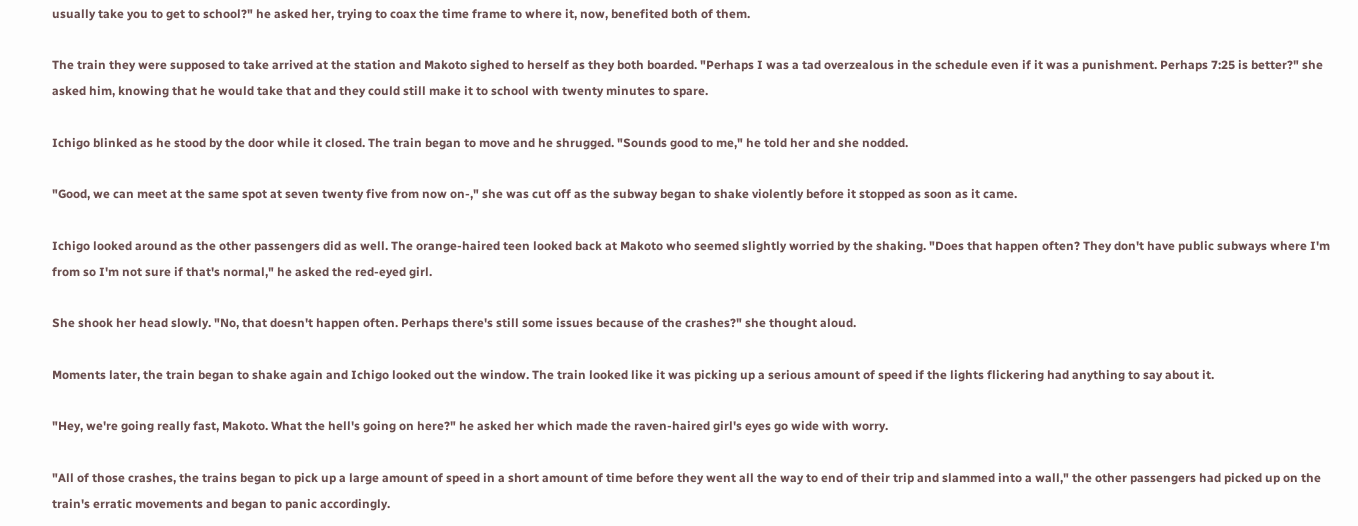usually take you to get to school?" he asked her, trying to coax the time frame to where it, now, benefited both of them.

The train they were supposed to take arrived at the station and Makoto sighed to herself as they both boarded. "Perhaps I was a tad overzealous in the schedule even if it was a punishment. Perhaps 7:25 is better?" she asked him, knowing that he would take that and they could still make it to school with twenty minutes to spare.

Ichigo blinked as he stood by the door while it closed. The train began to move and he shrugged. "Sounds good to me," he told her and she nodded.

"Good, we can meet at the same spot at seven twenty five from now on-," she was cut off as the subway began to shake violently before it stopped as soon as it came.

Ichigo looked around as the other passengers did as well. The orange-haired teen looked back at Makoto who seemed slightly worried by the shaking. "Does that happen often? They don't have public subways where I'm from so I'm not sure if that's normal," he asked the red-eyed girl.

She shook her head slowly. "No, that doesn't happen often. Perhaps there's still some issues because of the crashes?" she thought aloud.

Moments later, the train began to shake again and Ichigo looked out the window. The train looked like it was picking up a serious amount of speed if the lights flickering had anything to say about it.

"Hey, we're going really fast, Makoto. What the hell's going on here?" he asked her which made the raven-haired girl's eyes go wide with worry.

"All of those crashes, the trains began to pick up a large amount of speed in a short amount of time before they went all the way to end of their trip and slammed into a wall," the other passengers had picked up on the train's erratic movements and began to panic accordingly.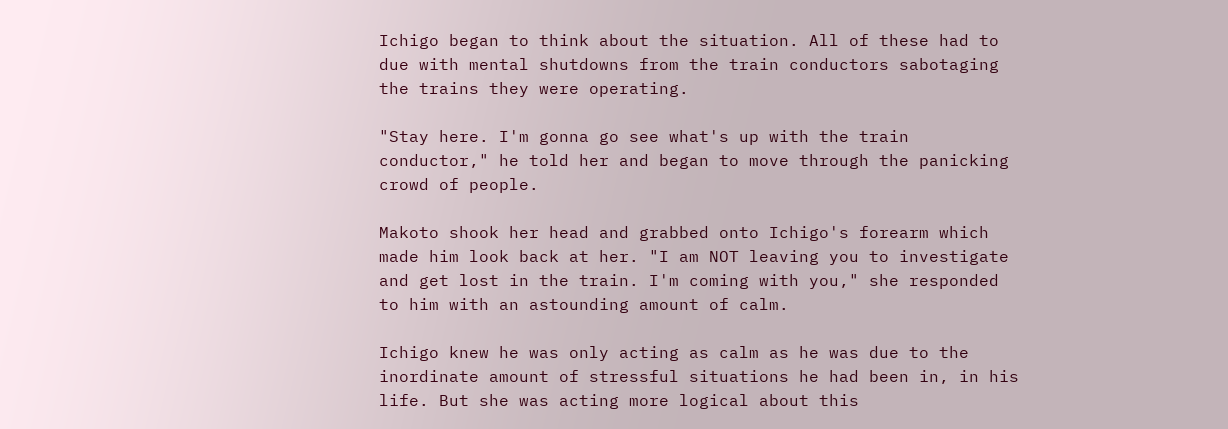Ichigo began to think about the situation. All of these had to due with mental shutdowns from the train conductors sabotaging the trains they were operating.

"Stay here. I'm gonna go see what's up with the train conductor," he told her and began to move through the panicking crowd of people.

Makoto shook her head and grabbed onto Ichigo's forearm which made him look back at her. "I am NOT leaving you to investigate and get lost in the train. I'm coming with you," she responded to him with an astounding amount of calm.

Ichigo knew he was only acting as calm as he was due to the inordinate amount of stressful situations he had been in, in his life. But she was acting more logical about this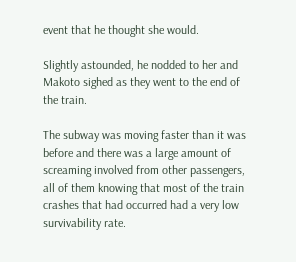event that he thought she would.

Slightly astounded, he nodded to her and Makoto sighed as they went to the end of the train.

The subway was moving faster than it was before and there was a large amount of screaming involved from other passengers, all of them knowing that most of the train crashes that had occurred had a very low survivability rate.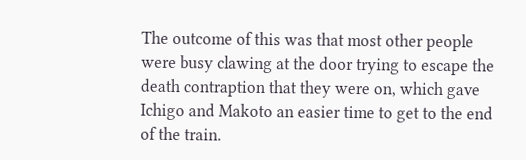The outcome of this was that most other people were busy clawing at the door trying to escape the death contraption that they were on, which gave Ichigo and Makoto an easier time to get to the end of the train.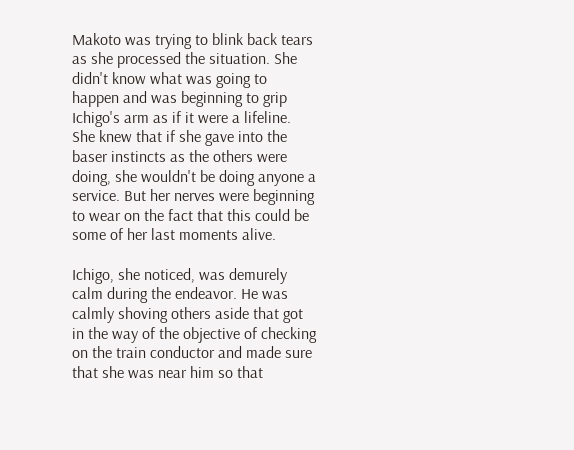Makoto was trying to blink back tears as she processed the situation. She didn't know what was going to happen and was beginning to grip Ichigo's arm as if it were a lifeline. She knew that if she gave into the baser instincts as the others were doing, she wouldn't be doing anyone a service. But her nerves were beginning to wear on the fact that this could be some of her last moments alive.

Ichigo, she noticed, was demurely calm during the endeavor. He was calmly shoving others aside that got in the way of the objective of checking on the train conductor and made sure that she was near him so that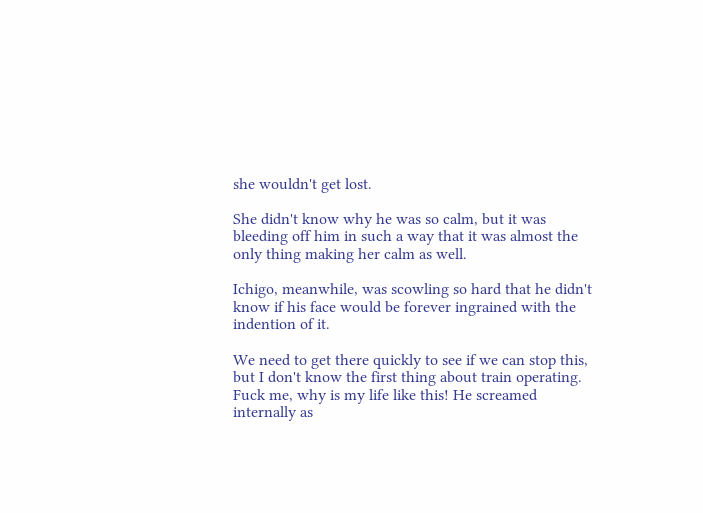she wouldn't get lost.

She didn't know why he was so calm, but it was bleeding off him in such a way that it was almost the only thing making her calm as well.

Ichigo, meanwhile, was scowling so hard that he didn't know if his face would be forever ingrained with the indention of it.

We need to get there quickly to see if we can stop this, but I don't know the first thing about train operating. Fuck me, why is my life like this! He screamed internally as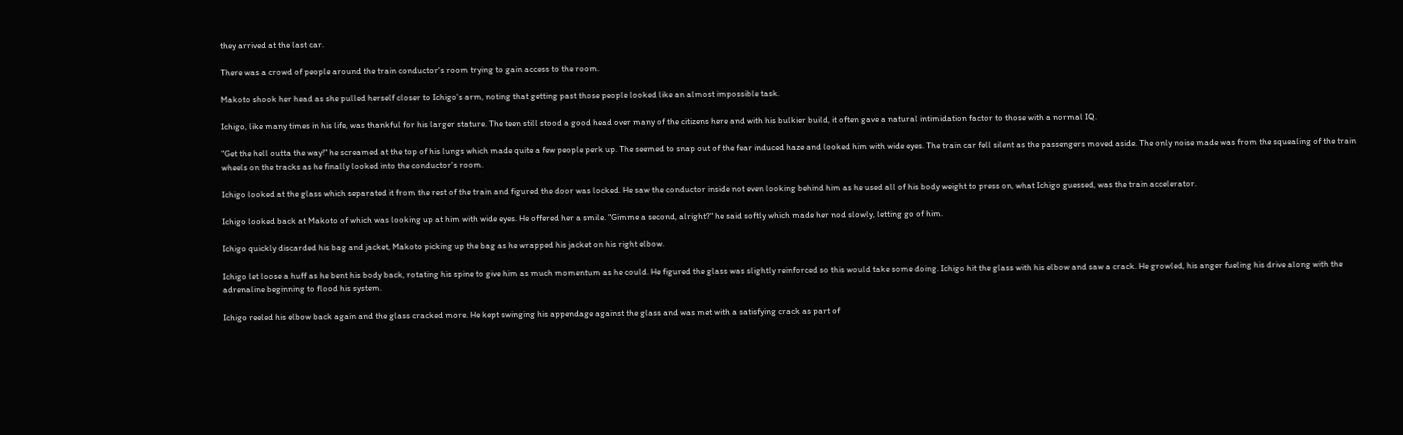they arrived at the last car.

There was a crowd of people around the train conductor's room trying to gain access to the room.

Makoto shook her head as she pulled herself closer to Ichigo's arm, noting that getting past those people looked like an almost impossible task.

Ichigo, like many times in his life, was thankful for his larger stature. The teen still stood a good head over many of the citizens here and with his bulkier build, it often gave a natural intimidation factor to those with a normal IQ.

"Get the hell outta the way!" he screamed at the top of his lungs which made quite a few people perk up. The seemed to snap out of the fear induced haze and looked him with wide eyes. The train car fell silent as the passengers moved aside. The only noise made was from the squealing of the train wheels on the tracks as he finally looked into the conductor's room.

Ichigo looked at the glass which separated it from the rest of the train and figured the door was locked. He saw the conductor inside not even looking behind him as he used all of his body weight to press on, what Ichigo guessed, was the train accelerator.

Ichigo looked back at Makoto of which was looking up at him with wide eyes. He offered her a smile. "Gimme a second, alright?" he said softly which made her nod slowly, letting go of him.

Ichigo quickly discarded his bag and jacket, Makoto picking up the bag as he wrapped his jacket on his right elbow.

Ichigo let loose a huff as he bent his body back, rotating his spine to give him as much momentum as he could. He figured the glass was slightly reinforced so this would take some doing. Ichigo hit the glass with his elbow and saw a crack. He growled, his anger fueling his drive along with the adrenaline beginning to flood his system.

Ichigo reeled his elbow back again and the glass cracked more. He kept swinging his appendage against the glass and was met with a satisfying crack as part of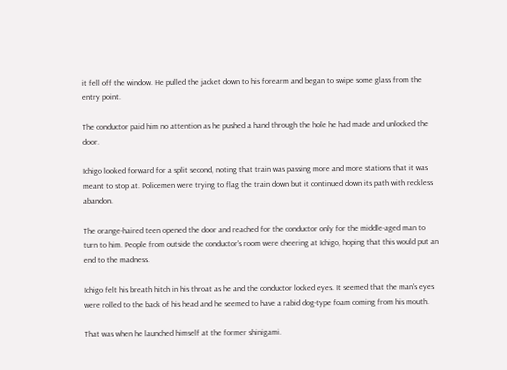it fell off the window. He pulled the jacket down to his forearm and began to swipe some glass from the entry point.

The conductor paid him no attention as he pushed a hand through the hole he had made and unlocked the door.

Ichigo looked forward for a split second, noting that train was passing more and more stations that it was meant to stop at. Policemen were trying to flag the train down but it continued down its path with reckless abandon.

The orange-haired teen opened the door and reached for the conductor only for the middle-aged man to turn to him. People from outside the conductor's room were cheering at Ichigo, hoping that this would put an end to the madness.

Ichigo felt his breath hitch in his throat as he and the conductor locked eyes. It seemed that the man's eyes were rolled to the back of his head and he seemed to have a rabid dog-type foam coming from his mouth.

That was when he launched himself at the former shinigami.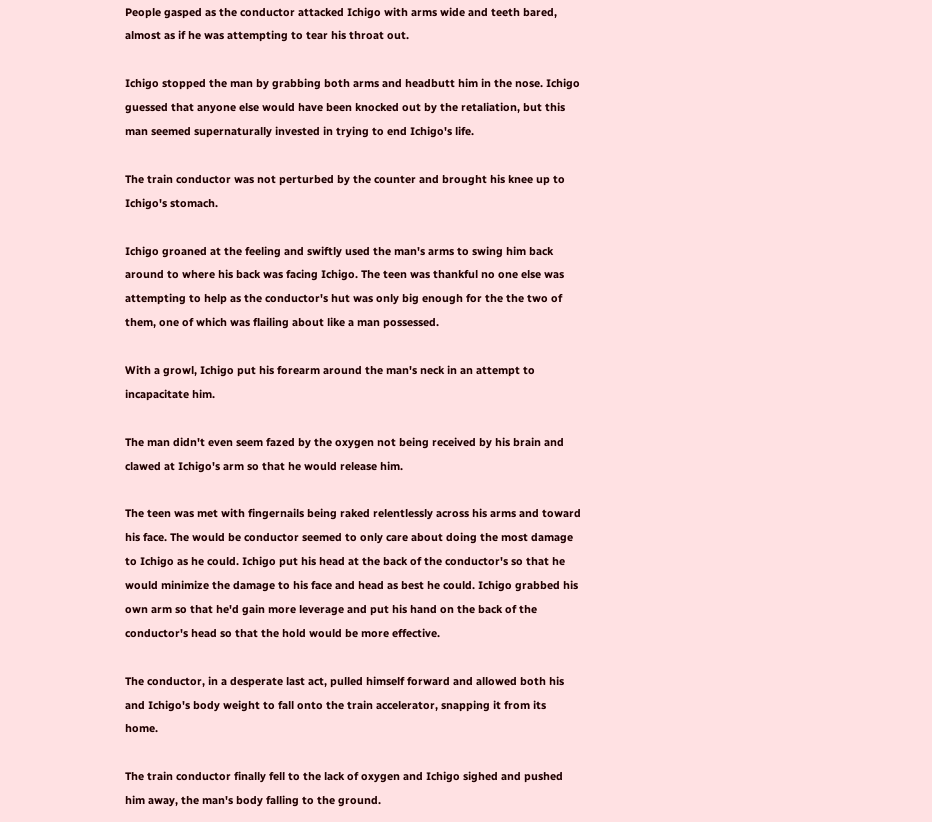People gasped as the conductor attacked Ichigo with arms wide and teeth bared, almost as if he was attempting to tear his throat out.

Ichigo stopped the man by grabbing both arms and headbutt him in the nose. Ichigo guessed that anyone else would have been knocked out by the retaliation, but this man seemed supernaturally invested in trying to end Ichigo's life.

The train conductor was not perturbed by the counter and brought his knee up to Ichigo's stomach.

Ichigo groaned at the feeling and swiftly used the man's arms to swing him back around to where his back was facing Ichigo. The teen was thankful no one else was attempting to help as the conductor's hut was only big enough for the the two of them, one of which was flailing about like a man possessed.

With a growl, Ichigo put his forearm around the man's neck in an attempt to incapacitate him.

The man didn't even seem fazed by the oxygen not being received by his brain and clawed at Ichigo's arm so that he would release him.

The teen was met with fingernails being raked relentlessly across his arms and toward his face. The would be conductor seemed to only care about doing the most damage to Ichigo as he could. Ichigo put his head at the back of the conductor's so that he would minimize the damage to his face and head as best he could. Ichigo grabbed his own arm so that he'd gain more leverage and put his hand on the back of the conductor's head so that the hold would be more effective.

The conductor, in a desperate last act, pulled himself forward and allowed both his and Ichigo's body weight to fall onto the train accelerator, snapping it from its home.

The train conductor finally fell to the lack of oxygen and Ichigo sighed and pushed him away, the man's body falling to the ground.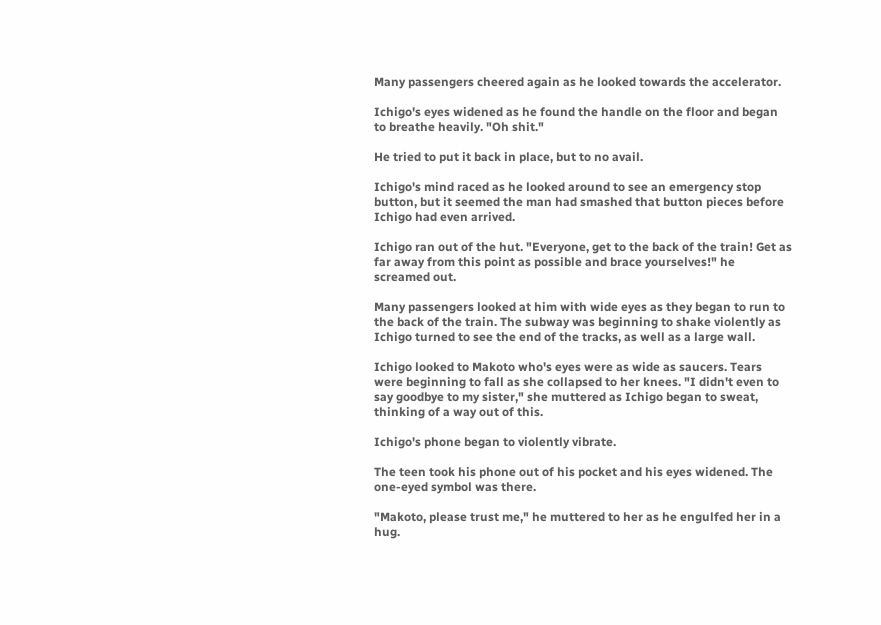Many passengers cheered again as he looked towards the accelerator.

Ichigo's eyes widened as he found the handle on the floor and began to breathe heavily. "Oh shit."

He tried to put it back in place, but to no avail.

Ichigo's mind raced as he looked around to see an emergency stop button, but it seemed the man had smashed that button pieces before Ichigo had even arrived.

Ichigo ran out of the hut. "Everyone, get to the back of the train! Get as far away from this point as possible and brace yourselves!" he screamed out.

Many passengers looked at him with wide eyes as they began to run to the back of the train. The subway was beginning to shake violently as Ichigo turned to see the end of the tracks, as well as a large wall.

Ichigo looked to Makoto who's eyes were as wide as saucers. Tears were beginning to fall as she collapsed to her knees. "I didn't even to say goodbye to my sister," she muttered as Ichigo began to sweat, thinking of a way out of this.

Ichigo's phone began to violently vibrate.

The teen took his phone out of his pocket and his eyes widened. The one-eyed symbol was there.

"Makoto, please trust me," he muttered to her as he engulfed her in a hug.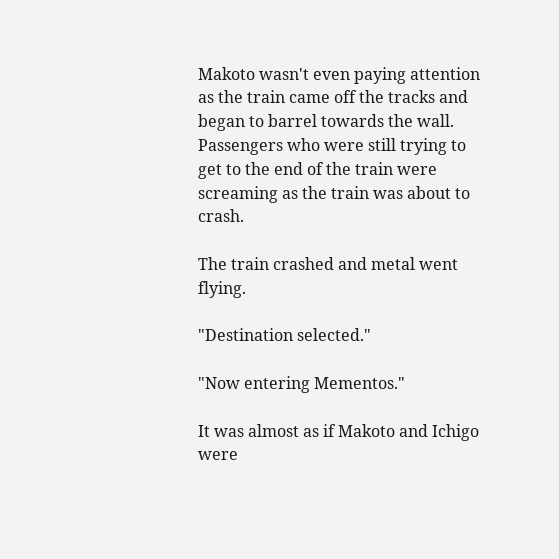Makoto wasn't even paying attention as the train came off the tracks and began to barrel towards the wall. Passengers who were still trying to get to the end of the train were screaming as the train was about to crash.

The train crashed and metal went flying.

"Destination selected."

"Now entering Mementos."

It was almost as if Makoto and Ichigo were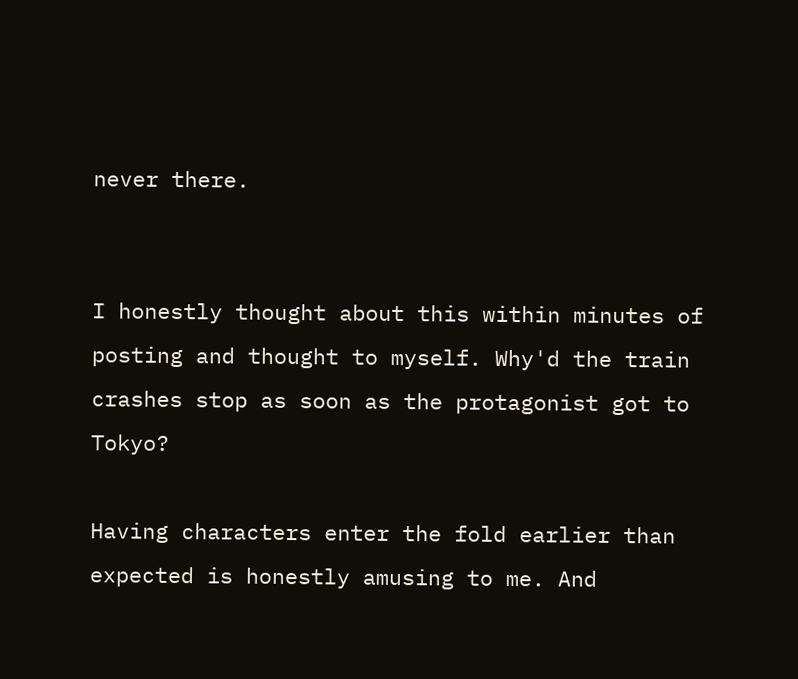never there.


I honestly thought about this within minutes of posting and thought to myself. Why'd the train crashes stop as soon as the protagonist got to Tokyo?

Having characters enter the fold earlier than expected is honestly amusing to me. And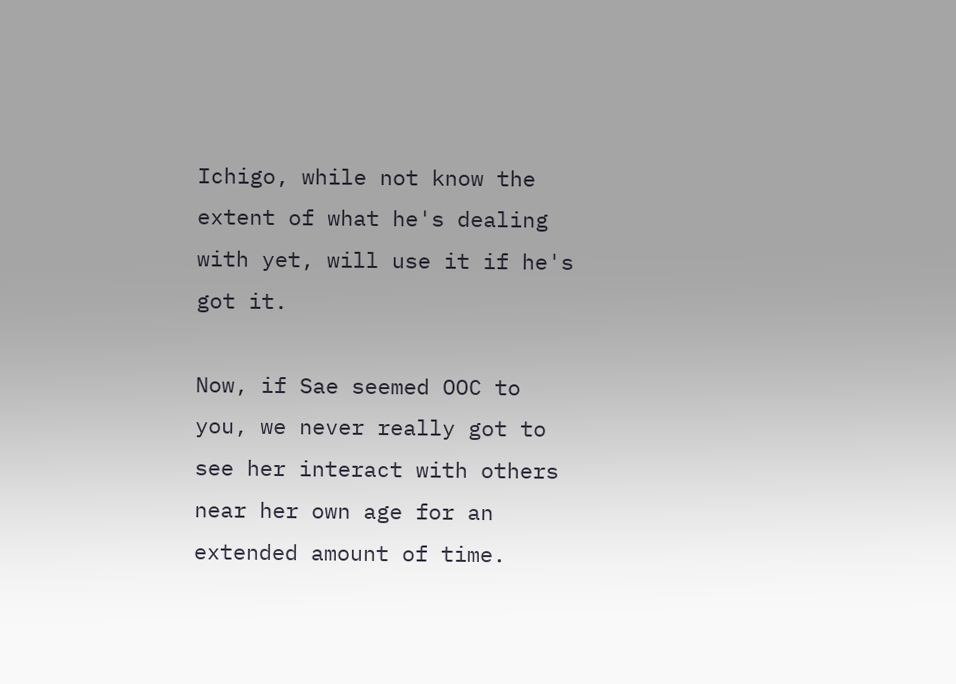Ichigo, while not know the extent of what he's dealing with yet, will use it if he's got it.

Now, if Sae seemed OOC to you, we never really got to see her interact with others near her own age for an extended amount of time.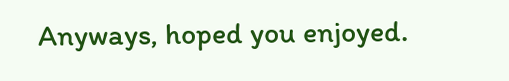Anyways, hoped you enjoyed.